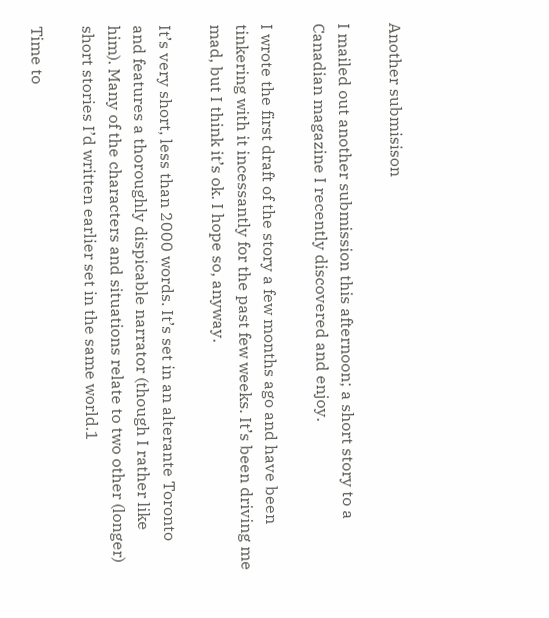Another submisison

I mailed out another submission this afternoon; a short story to a Canadian magazine I recently discovered and enjoy.

I wrote the first draft of the story a few months ago and have been tinkering with it incessantly for the past few weeks. It’s been driving me mad, but I think it’s ok. I hope so, anyway.

It’s very short, less than 2000 words. It’s set in an alterante Toronto and features a thoroughly dispicable narrator (though I rather like him). Many of the characters and situations relate to two other (longer) short stories I’d written earlier set in the same world.1

Time to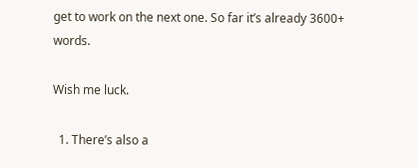get to work on the next one. So far it’s already 3600+ words.

Wish me luck.

  1. There’s also a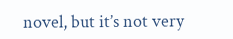novel, but it’s not very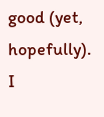good (yet, hopefully). I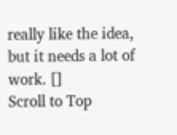really like the idea, but it needs a lot of work. []
Scroll to Top